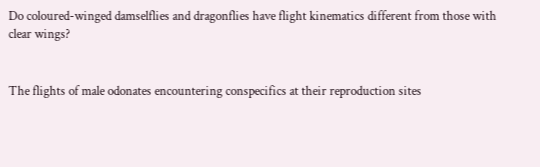Do coloured-winged damselflies and dragonflies have flight kinematics different from those with clear wings?


The flights of male odonates encountering conspecifics at their reproduction sites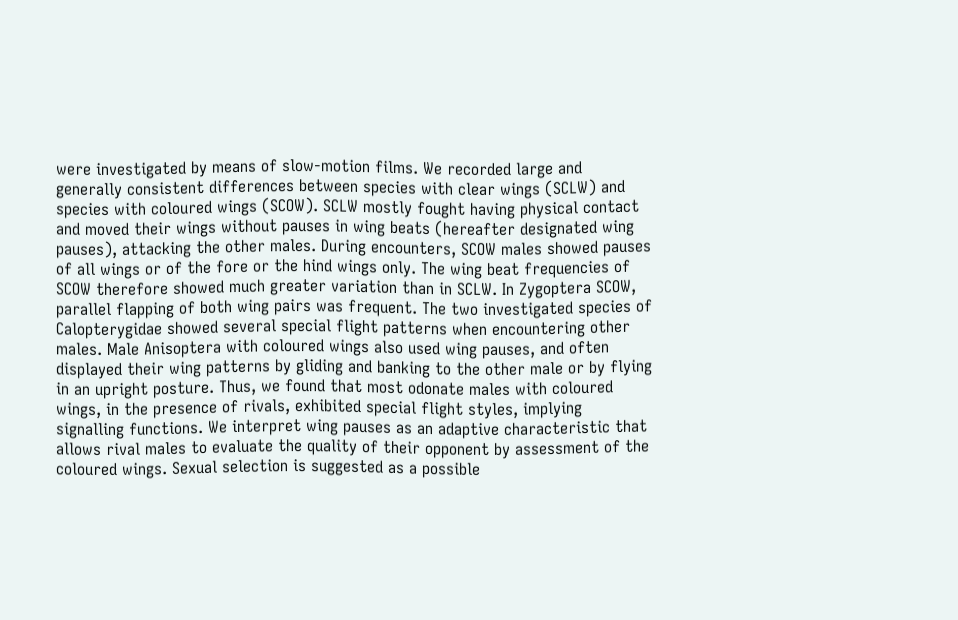were investigated by means of slow-motion films. We recorded large and generally consistent differences between species with clear wings (SCLW) and species with coloured wings (SCOW). SCLW mostly fought having physical contact and moved their wings without pauses in wing beats (hereafter designated wing pauses), attacking the other males. During encounters, SCOW males showed pauses of all wings or of the fore or the hind wings only. The wing beat frequencies of SCOW therefore showed much greater variation than in SCLW. In Zygoptera SCOW, parallel flapping of both wing pairs was frequent. The two investigated species of Calopterygidae showed several special flight patterns when encountering other males. Male Anisoptera with coloured wings also used wing pauses, and often displayed their wing patterns by gliding and banking to the other male or by flying in an upright posture. Thus, we found that most odonate males with coloured wings, in the presence of rivals, exhibited special flight styles, implying signalling functions. We interpret wing pauses as an adaptive characteristic that allows rival males to evaluate the quality of their opponent by assessment of the coloured wings. Sexual selection is suggested as a possible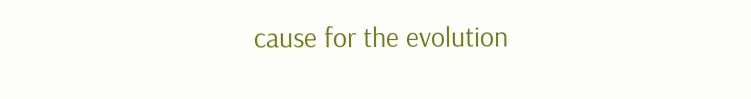cause for the evolution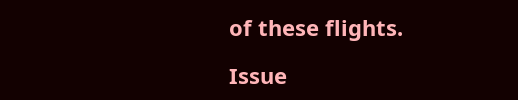of these flights.

Issue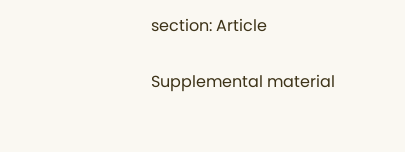section: Article

Supplemental material